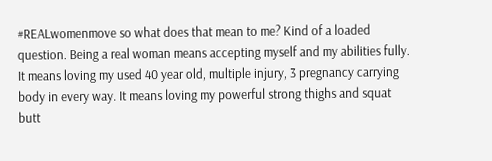#REALwomenmove so what does that mean to me? Kind of a loaded question. Being a real woman means accepting myself and my abilities fully. It means loving my used 40 year old, multiple injury, 3 pregnancy carrying body in every way. It means loving my powerful strong thighs and squat butt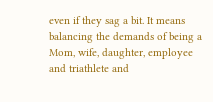even if they sag a bit. It means balancing the demands of being a Mom, wife, daughter, employee and triathlete and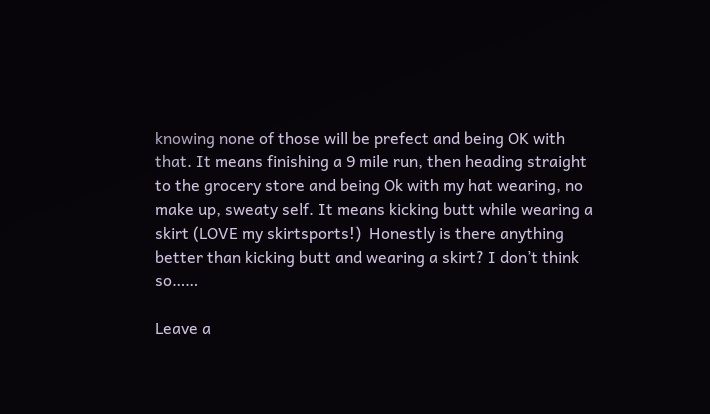knowing none of those will be prefect and being OK with that. It means finishing a 9 mile run, then heading straight to the grocery store and being Ok with my hat wearing, no make up, sweaty self. It means kicking butt while wearing a skirt (LOVE my skirtsports!)  Honestly is there anything better than kicking butt and wearing a skirt? I don’t think so……

Leave a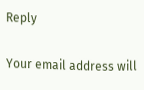Reply

Your email address will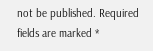not be published. Required fields are marked *